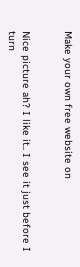Make your own free website on


Nice picture ah? I like it.. I see it just before I turn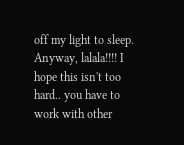off my light to sleep. Anyway, lalala!!!! I hope this isn't too hard.. you have to work with other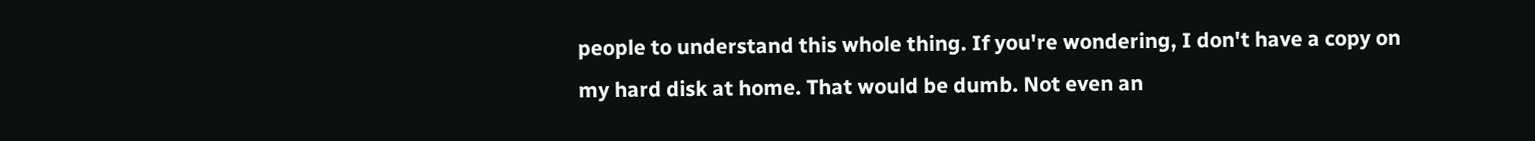people to understand this whole thing. If you're wondering, I don't have a copy on my hard disk at home. That would be dumb. Not even an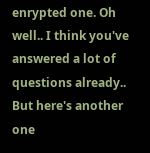enrypted one. Oh well.. I think you've answered a lot of questions already.. But here's another one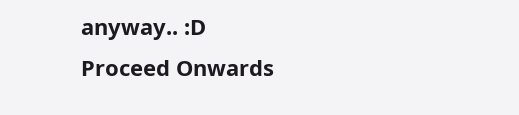anyway.. :D
Proceed Onwards